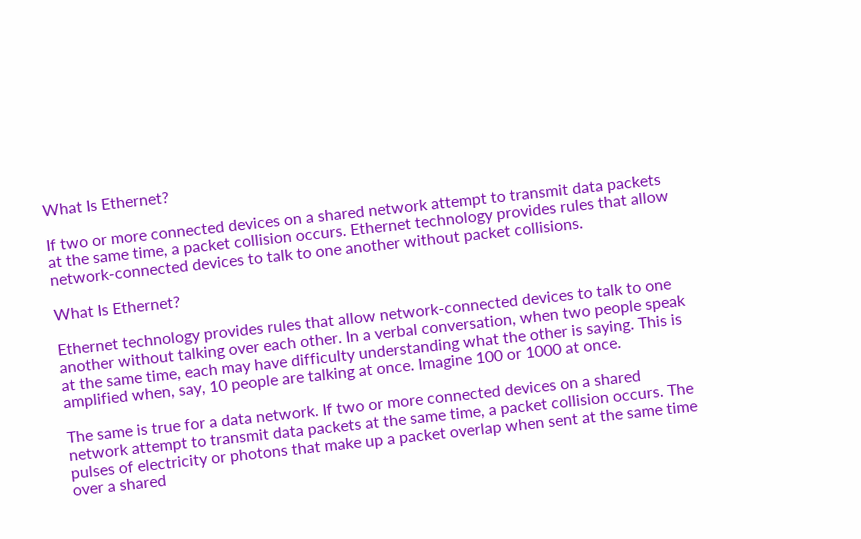What Is Ethernet?

If two or more connected devices on a shared network attempt to transmit data packets at the same time, a packet collision occurs. Ethernet technology provides rules that allow network-connected devices to talk to one another without packet collisions.

What Is Ethernet?

Ethernet technology provides rules that allow network-connected devices to talk to one another without talking over each other. In a verbal conversation, when two people speak at the same time, each may have difficulty understanding what the other is saying. This is amplified when, say, 10 people are talking at once. Imagine 100 or 1000 at once.

The same is true for a data network. If two or more connected devices on a shared network attempt to transmit data packets at the same time, a packet collision occurs. The pulses of electricity or photons that make up a packet overlap when sent at the same time over a shared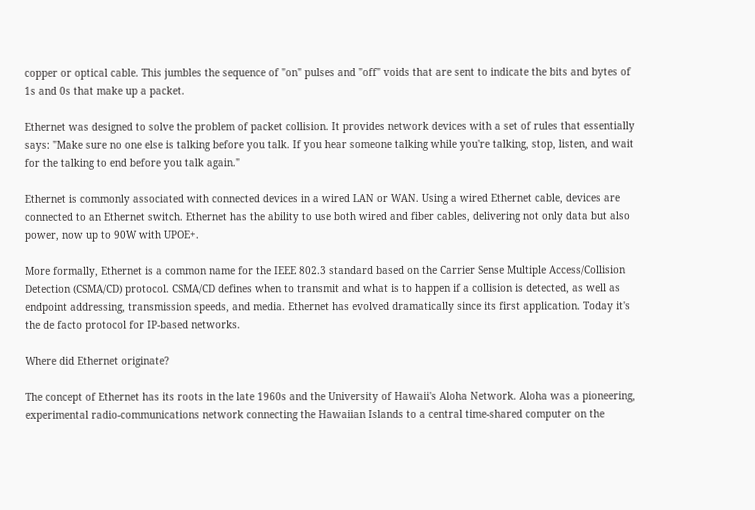copper or optical cable. This jumbles the sequence of "on" pulses and "off" voids that are sent to indicate the bits and bytes of 1s and 0s that make up a packet.

Ethernet was designed to solve the problem of packet collision. It provides network devices with a set of rules that essentially says: "Make sure no one else is talking before you talk. If you hear someone talking while you're talking, stop, listen, and wait for the talking to end before you talk again."

Ethernet is commonly associated with connected devices in a wired LAN or WAN. Using a wired Ethernet cable, devices are connected to an Ethernet switch. Ethernet has the ability to use both wired and fiber cables, delivering not only data but also power, now up to 90W with UPOE+.

More formally, Ethernet is a common name for the IEEE 802.3 standard based on the Carrier Sense Multiple Access/Collision Detection (CSMA/CD) protocol. CSMA/CD defines when to transmit and what is to happen if a collision is detected, as well as endpoint addressing, transmission speeds, and media. Ethernet has evolved dramatically since its first application. Today it's the de facto protocol for IP-based networks.

Where did Ethernet originate?

The concept of Ethernet has its roots in the late 1960s and the University of Hawaii's Aloha Network. Aloha was a pioneering, experimental radio-communications network connecting the Hawaiian Islands to a central time-shared computer on the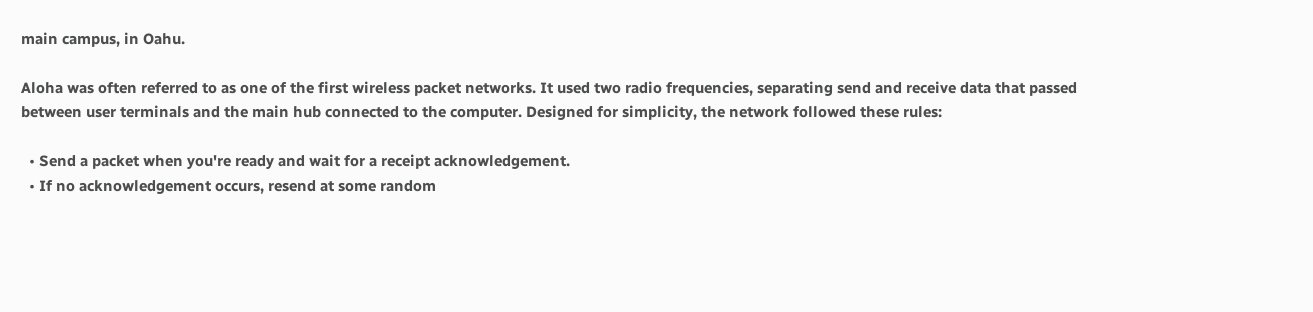main campus, in Oahu.

Aloha was often referred to as one of the first wireless packet networks. It used two radio frequencies, separating send and receive data that passed between user terminals and the main hub connected to the computer. Designed for simplicity, the network followed these rules:

  • Send a packet when you're ready and wait for a receipt acknowledgement.
  • If no acknowledgement occurs, resend at some random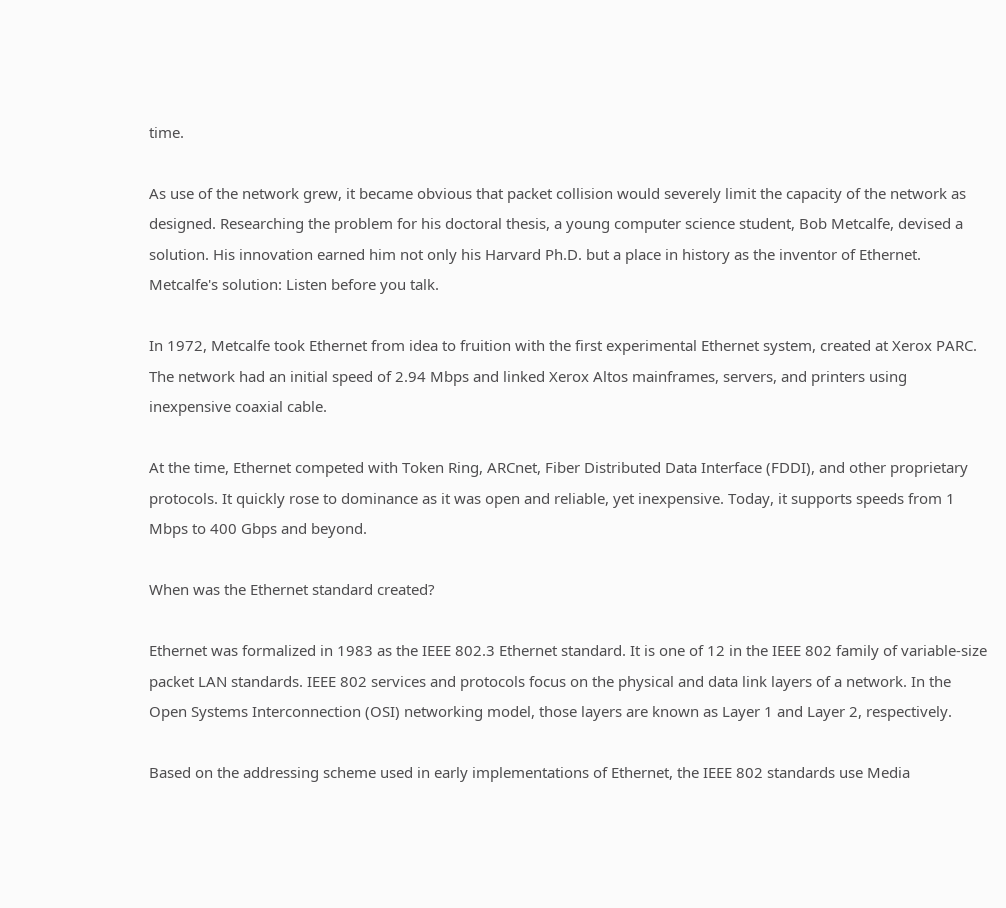time.

As use of the network grew, it became obvious that packet collision would severely limit the capacity of the network as designed. Researching the problem for his doctoral thesis, a young computer science student, Bob Metcalfe, devised a solution. His innovation earned him not only his Harvard Ph.D. but a place in history as the inventor of Ethernet. Metcalfe's solution: Listen before you talk.

In 1972, Metcalfe took Ethernet from idea to fruition with the first experimental Ethernet system, created at Xerox PARC. The network had an initial speed of 2.94 Mbps and linked Xerox Altos mainframes, servers, and printers using inexpensive coaxial cable.

At the time, Ethernet competed with Token Ring, ARCnet, Fiber Distributed Data Interface (FDDI), and other proprietary protocols. It quickly rose to dominance as it was open and reliable, yet inexpensive. Today, it supports speeds from 1 Mbps to 400 Gbps and beyond.

When was the Ethernet standard created?

Ethernet was formalized in 1983 as the IEEE 802.3 Ethernet standard. It is one of 12 in the IEEE 802 family of variable-size packet LAN standards. IEEE 802 services and protocols focus on the physical and data link layers of a network. In the Open Systems Interconnection (OSI) networking model, those layers are known as Layer 1 and Layer 2, respectively.

Based on the addressing scheme used in early implementations of Ethernet, the IEEE 802 standards use Media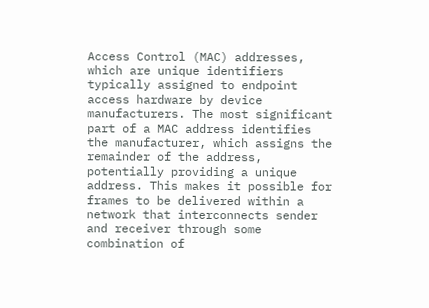Access Control (MAC) addresses, which are unique identifiers typically assigned to endpoint access hardware by device manufacturers. The most significant part of a MAC address identifies the manufacturer, which assigns the remainder of the address, potentially providing a unique address. This makes it possible for frames to be delivered within a network that interconnects sender and receiver through some combination of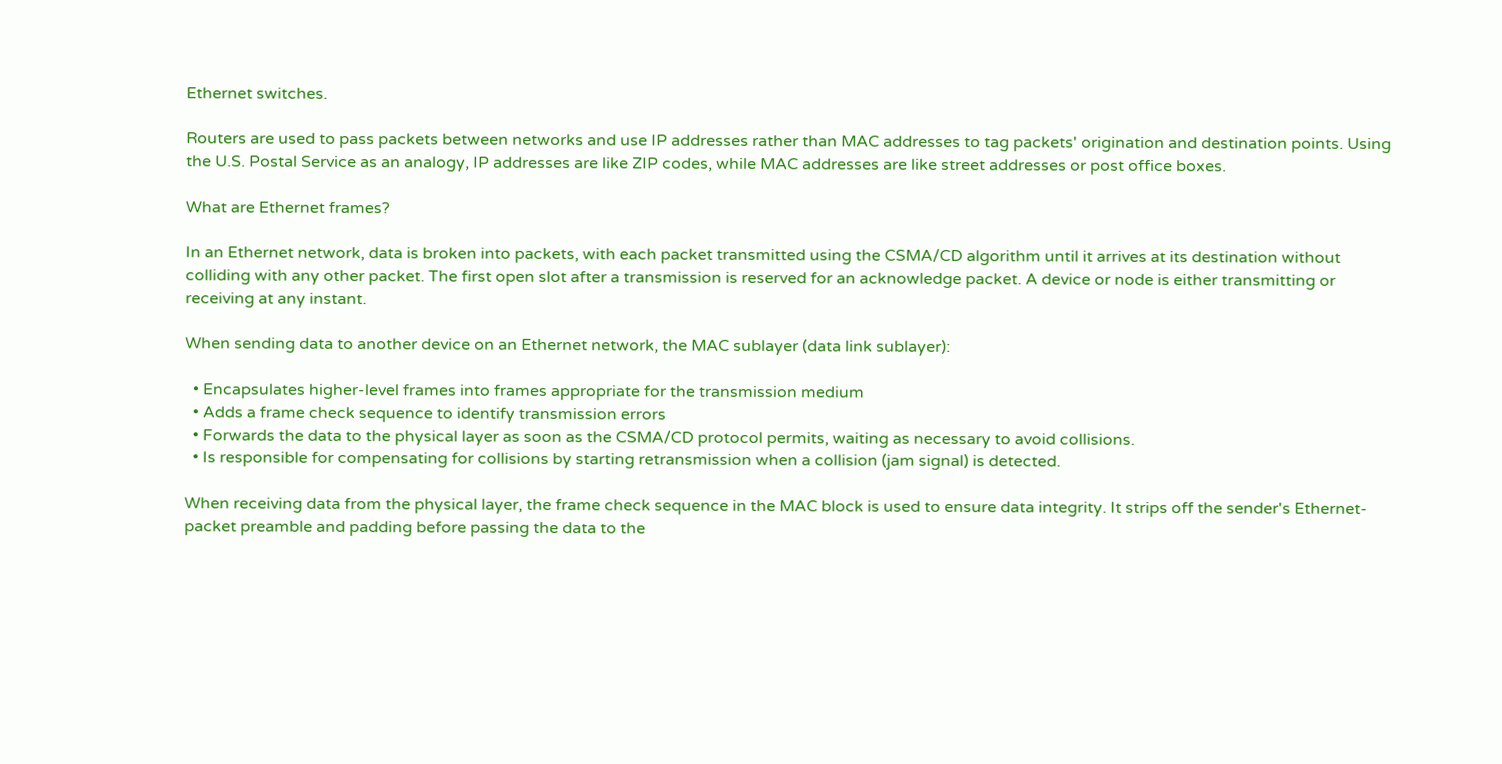Ethernet switches.

Routers are used to pass packets between networks and use IP addresses rather than MAC addresses to tag packets' origination and destination points. Using the U.S. Postal Service as an analogy, IP addresses are like ZIP codes, while MAC addresses are like street addresses or post office boxes.

What are Ethernet frames?

In an Ethernet network, data is broken into packets, with each packet transmitted using the CSMA/CD algorithm until it arrives at its destination without colliding with any other packet. The first open slot after a transmission is reserved for an acknowledge packet. A device or node is either transmitting or receiving at any instant.

When sending data to another device on an Ethernet network, the MAC sublayer (data link sublayer):

  • Encapsulates higher-level frames into frames appropriate for the transmission medium
  • Adds a frame check sequence to identify transmission errors
  • Forwards the data to the physical layer as soon as the CSMA/CD protocol permits, waiting as necessary to avoid collisions.
  • Is responsible for compensating for collisions by starting retransmission when a collision (jam signal) is detected.

When receiving data from the physical layer, the frame check sequence in the MAC block is used to ensure data integrity. It strips off the sender's Ethernet-packet preamble and padding before passing the data to the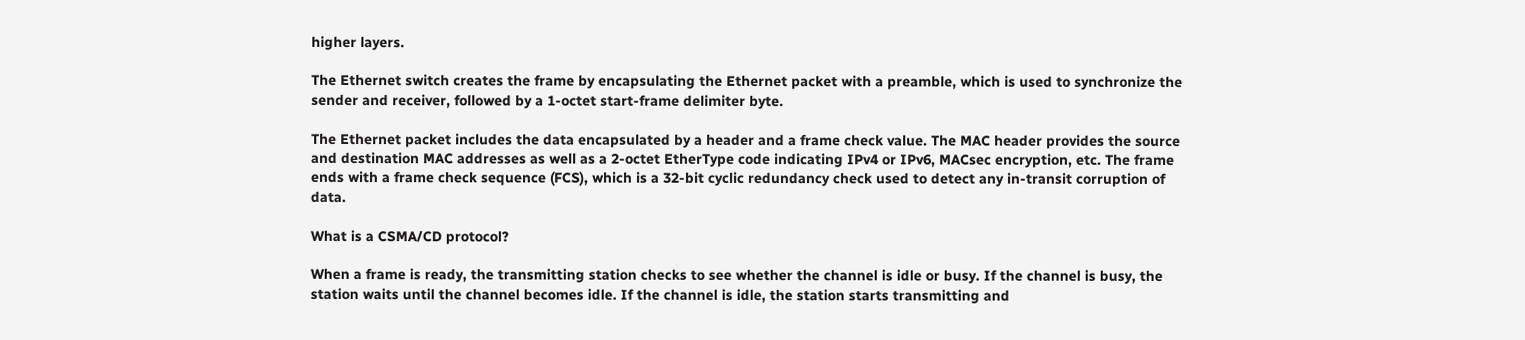higher layers.

The Ethernet switch creates the frame by encapsulating the Ethernet packet with a preamble, which is used to synchronize the sender and receiver, followed by a 1-octet start-frame delimiter byte.

The Ethernet packet includes the data encapsulated by a header and a frame check value. The MAC header provides the source and destination MAC addresses as well as a 2-octet EtherType code indicating IPv4 or IPv6, MACsec encryption, etc. The frame ends with a frame check sequence (FCS), which is a 32-bit cyclic redundancy check used to detect any in-transit corruption of data.

What is a CSMA/CD protocol?

When a frame is ready, the transmitting station checks to see whether the channel is idle or busy. If the channel is busy, the station waits until the channel becomes idle. If the channel is idle, the station starts transmitting and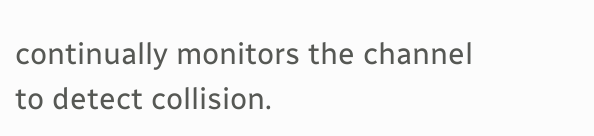continually monitors the channel to detect collision.